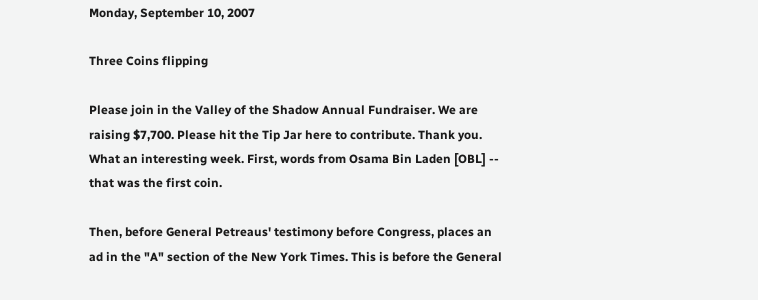Monday, September 10, 2007

Three Coins flipping

Please join in the Valley of the Shadow Annual Fundraiser. We are raising $7,700. Please hit the Tip Jar here to contribute. Thank you.
What an interesting week. First, words from Osama Bin Laden [OBL] -- that was the first coin.

Then, before General Petreaus' testimony before Congress, places an ad in the "A" section of the New York Times. This is before the General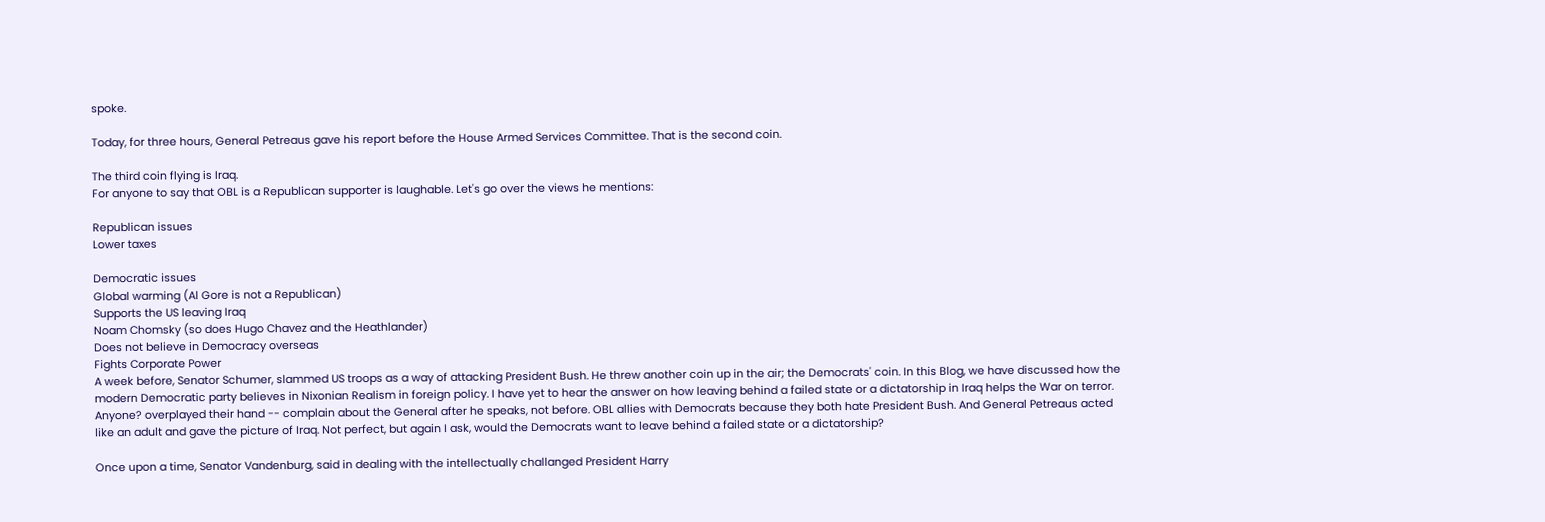spoke.

Today, for three hours, General Petreaus gave his report before the House Armed Services Committee. That is the second coin.

The third coin flying is Iraq.
For anyone to say that OBL is a Republican supporter is laughable. Let's go over the views he mentions:

Republican issues
Lower taxes

Democratic issues
Global warming (Al Gore is not a Republican)
Supports the US leaving Iraq
Noam Chomsky (so does Hugo Chavez and the Heathlander)
Does not believe in Democracy overseas
Fights Corporate Power
A week before, Senator Schumer, slammed US troops as a way of attacking President Bush. He threw another coin up in the air; the Democrats' coin. In this Blog, we have discussed how the modern Democratic party believes in Nixonian Realism in foreign policy. I have yet to hear the answer on how leaving behind a failed state or a dictatorship in Iraq helps the War on terror. Anyone? overplayed their hand -- complain about the General after he speaks, not before. OBL allies with Democrats because they both hate President Bush. And General Petreaus acted like an adult and gave the picture of Iraq. Not perfect, but again I ask, would the Democrats want to leave behind a failed state or a dictatorship?

Once upon a time, Senator Vandenburg, said in dealing with the intellectually challanged President Harry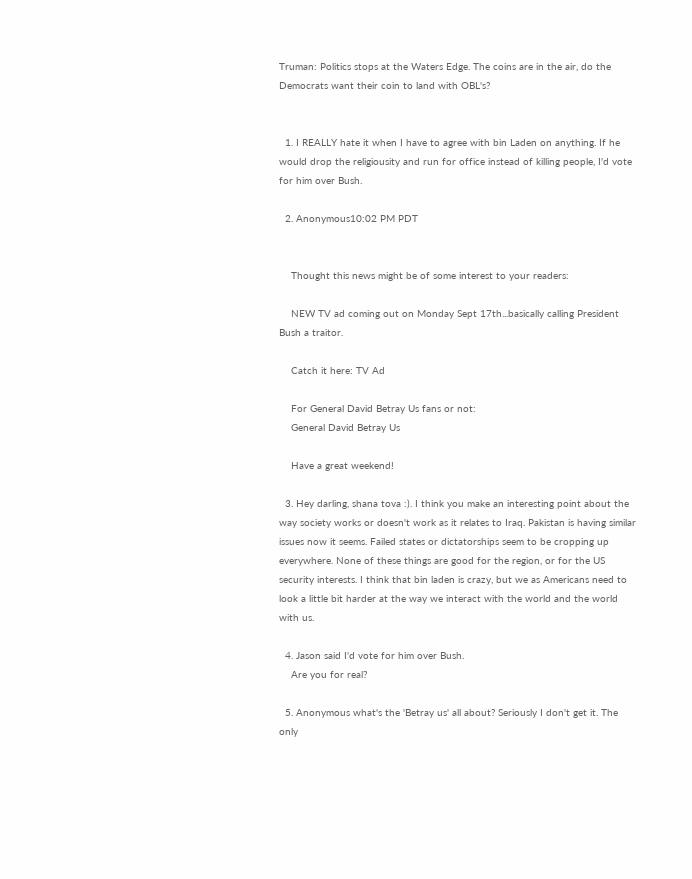Truman: Politics stops at the Waters Edge. The coins are in the air, do the Democrats want their coin to land with OBL's?


  1. I REALLY hate it when I have to agree with bin Laden on anything. If he would drop the religiousity and run for office instead of killing people, I'd vote for him over Bush.

  2. Anonymous10:02 PM PDT


    Thought this news might be of some interest to your readers:

    NEW TV ad coming out on Monday Sept 17th...basically calling President Bush a traitor.

    Catch it here: TV Ad

    For General David Betray Us fans or not:
    General David Betray Us

    Have a great weekend!

  3. Hey darling, shana tova :). I think you make an interesting point about the way society works or doesn't work as it relates to Iraq. Pakistan is having similar issues now it seems. Failed states or dictatorships seem to be cropping up everywhere. None of these things are good for the region, or for the US security interests. I think that bin laden is crazy, but we as Americans need to look a little bit harder at the way we interact with the world and the world with us.

  4. Jason said I'd vote for him over Bush.
    Are you for real?

  5. Anonymous what's the 'Betray us' all about? Seriously I don't get it. The only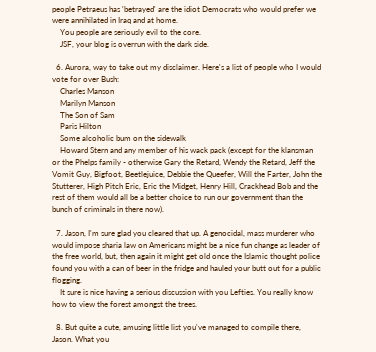people Petraeus has 'betrayed' are the idiot Democrats who would prefer we were annihilated in Iraq and at home.
    You people are seriously evil to the core.
    JSF, your blog is overrun with the dark side.

  6. Aurora, way to take out my disclaimer. Here's a list of people who I would vote for over Bush:
    Charles Manson
    Marilyn Manson
    The Son of Sam
    Paris Hilton
    Some alcoholic bum on the sidewalk
    Howard Stern and any member of his wack pack (except for the klansman or the Phelps family - otherwise Gary the Retard, Wendy the Retard, Jeff the Vomit Guy, Bigfoot, Beetlejuice, Debbie the Queefer, Will the Farter, John the Stutterer, High Pitch Eric, Eric the Midget, Henry Hill, Crackhead Bob and the rest of them would all be a better choice to run our government than the bunch of criminals in there now).

  7. Jason, I'm sure glad you cleared that up. A genocidal, mass murderer who would impose sharia law on Americans might be a nice fun change as leader of the free world, but, then again it might get old once the Islamic thought police found you with a can of beer in the fridge and hauled your butt out for a public flogging.
    It sure is nice having a serious discussion with you Lefties. You really know how to view the forest amongst the trees.

  8. But quite a cute, amusing little list you've managed to compile there, Jason. What you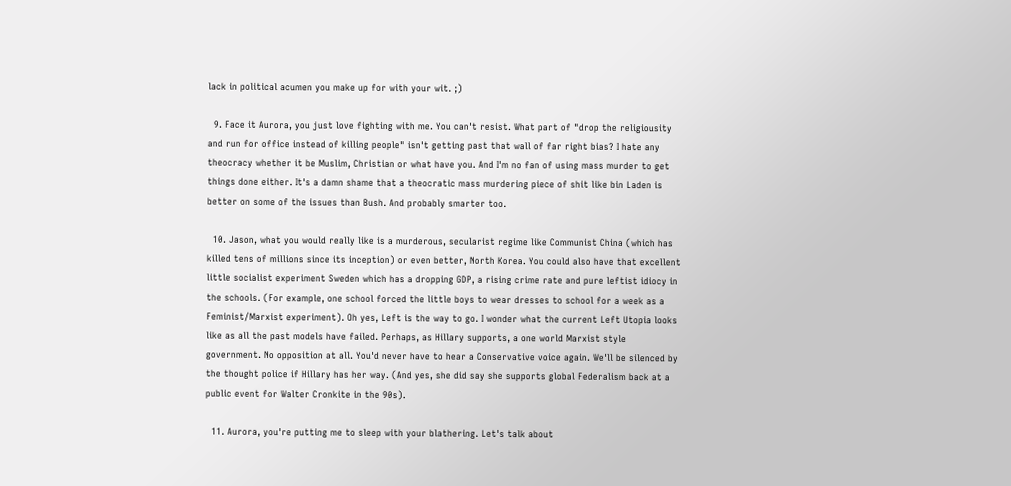lack in political acumen you make up for with your wit. ;)

  9. Face it Aurora, you just love fighting with me. You can't resist. What part of "drop the religiousity and run for office instead of killing people" isn't getting past that wall of far right bias? I hate any theocracy whether it be Muslim, Christian or what have you. And I'm no fan of using mass murder to get things done either. It's a damn shame that a theocratic mass murdering piece of shit like bin Laden is better on some of the issues than Bush. And probably smarter too.

  10. Jason, what you would really like is a murderous, secularist regime like Communist China (which has killed tens of millions since its inception) or even better, North Korea. You could also have that excellent little socialist experiment Sweden which has a dropping GDP, a rising crime rate and pure leftist idiocy in the schools. (For example, one school forced the little boys to wear dresses to school for a week as a Feminist/Marxist experiment). Oh yes, Left is the way to go. I wonder what the current Left Utopia looks like as all the past models have failed. Perhaps, as Hillary supports, a one world Marxist style government. No opposition at all. You'd never have to hear a Conservative voice again. We'll be silenced by the thought police if Hillary has her way. (And yes, she did say she supports global Federalism back at a public event for Walter Cronkite in the 90s).

  11. Aurora, you're putting me to sleep with your blathering. Let's talk about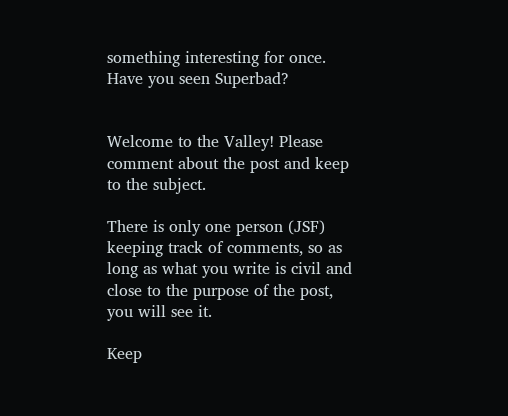something interesting for once. Have you seen Superbad?


Welcome to the Valley! Please comment about the post and keep to the subject.

There is only one person (JSF) keeping track of comments, so as long as what you write is civil and close to the purpose of the post, you will see it.

Keep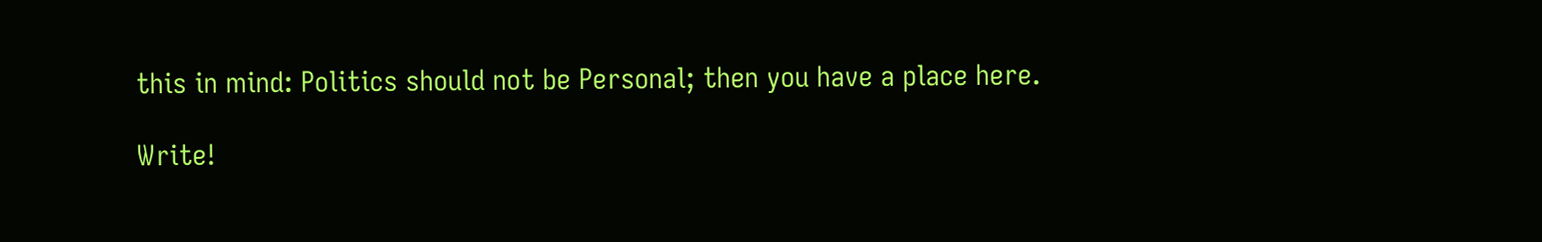this in mind: Politics should not be Personal; then you have a place here.

Write!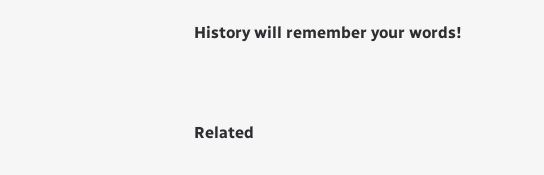History will remember your words!


Related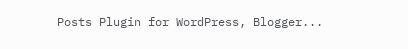Posts Plugin for WordPress, Blogger...